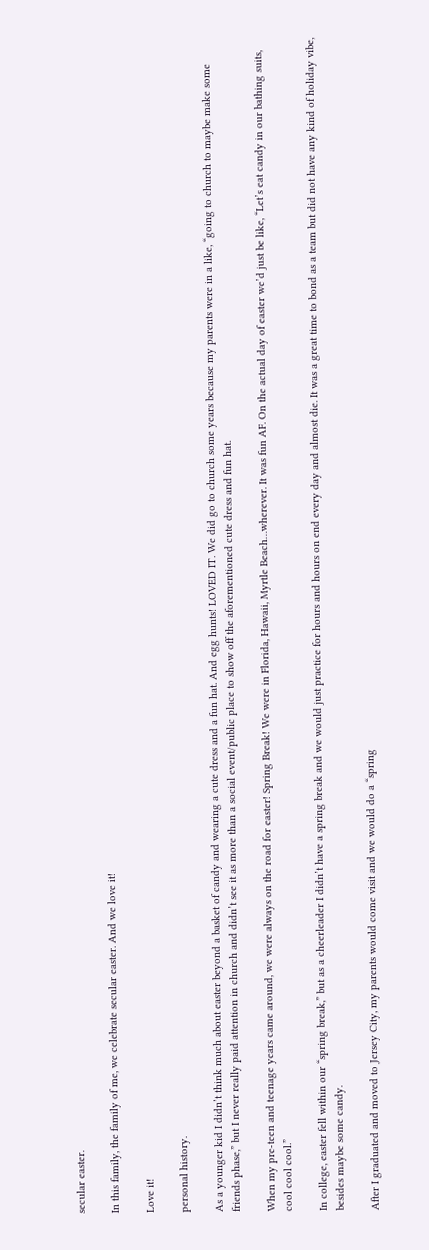secular easter.

In this family, the family of me, we celebrate secular easter. And we love it!

Love it!

personal history.

As a younger kid I didn’t think much about easter beyond a basket of candy and wearing a cute dress and a fun hat. And egg hunts! LOVED IT. We did go to church some years because my parents were in a like, “going to church to maybe make some friends phase,” but I never really paid attention in church and didn’t see it as more than a social event/public place to show off the aforementioned cute dress and fun hat.

When my pre-teen and teenage years came around, we were always on the road for easter! Spring Break! We were in Florida, Hawaii, Myrtle Beach…wherever. It was fun AF. On the actual day of easter we’d just be like, “Let’s eat candy in our bathing suits, cool cool cool.”

In college, easter fell within our “spring break,” but as a cheerleader I didn’t have a spring break and we would just practice for hours and hours on end every day and almost die. It was a great time to bond as a team but did not have any kind of holiday vibe, besides maybe some candy.

After I graduated and moved to Jersey City, my parents would come visit and we would do a “spring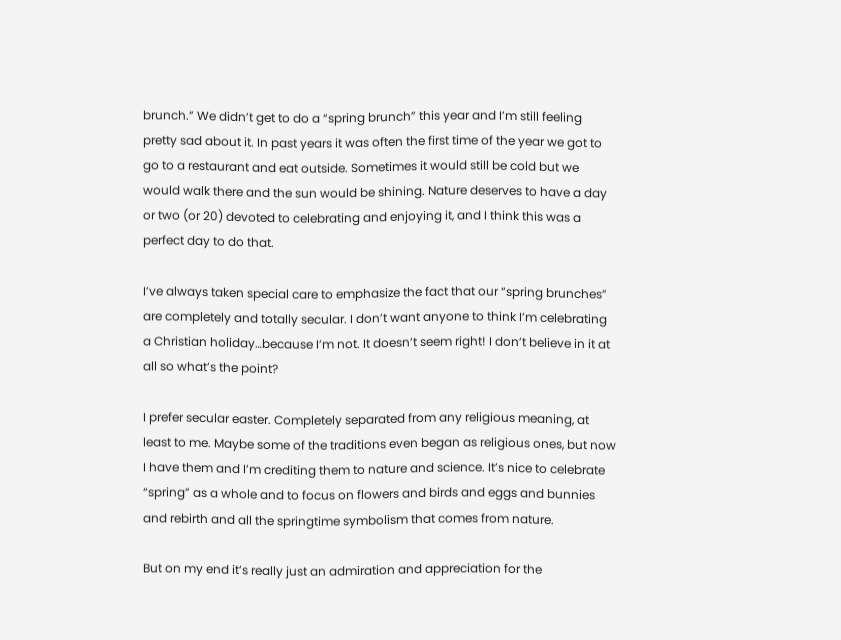brunch.” We didn’t get to do a “spring brunch” this year and I’m still feeling pretty sad about it. In past years it was often the first time of the year we got to go to a restaurant and eat outside. Sometimes it would still be cold but we would walk there and the sun would be shining. Nature deserves to have a day or two (or 20) devoted to celebrating and enjoying it, and I think this was a perfect day to do that.

I’ve always taken special care to emphasize the fact that our “spring brunches” are completely and totally secular. I don’t want anyone to think I’m celebrating a Christian holiday…because I’m not. It doesn’t seem right! I don’t believe in it at all so what’s the point?

I prefer secular easter. Completely separated from any religious meaning, at least to me. Maybe some of the traditions even began as religious ones, but now I have them and I’m crediting them to nature and science. It’s nice to celebrate “spring” as a whole and to focus on flowers and birds and eggs and bunnies and rebirth and all the springtime symbolism that comes from nature.

But on my end it’s really just an admiration and appreciation for the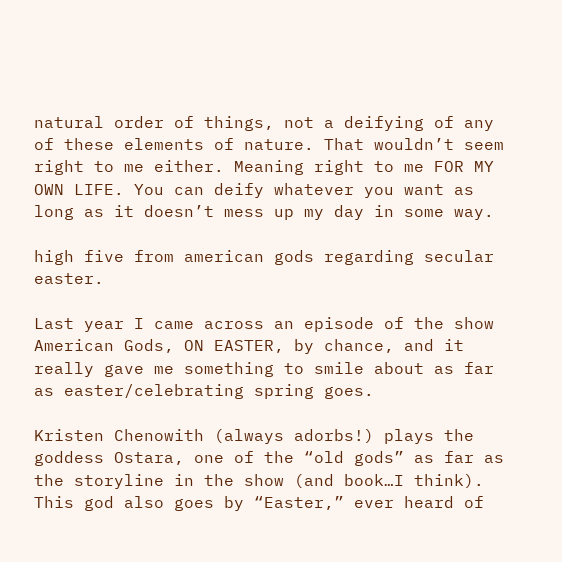natural order of things, not a deifying of any of these elements of nature. That wouldn’t seem right to me either. Meaning right to me FOR MY OWN LIFE. You can deify whatever you want as long as it doesn’t mess up my day in some way.

high five from american gods regarding secular easter.

Last year I came across an episode of the show American Gods, ON EASTER, by chance, and it really gave me something to smile about as far as easter/celebrating spring goes.

Kristen Chenowith (always adorbs!) plays the goddess Ostara, one of the “old gods” as far as the storyline in the show (and book…I think). This god also goes by “Easter,” ever heard of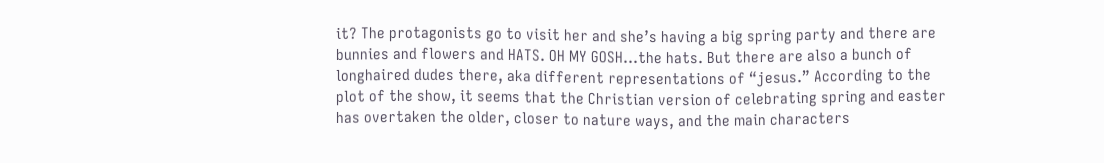it? The protagonists go to visit her and she’s having a big spring party and there are bunnies and flowers and HATS. OH MY GOSH…the hats. But there are also a bunch of longhaired dudes there, aka different representations of “jesus.” According to the plot of the show, it seems that the Christian version of celebrating spring and easter has overtaken the older, closer to nature ways, and the main characters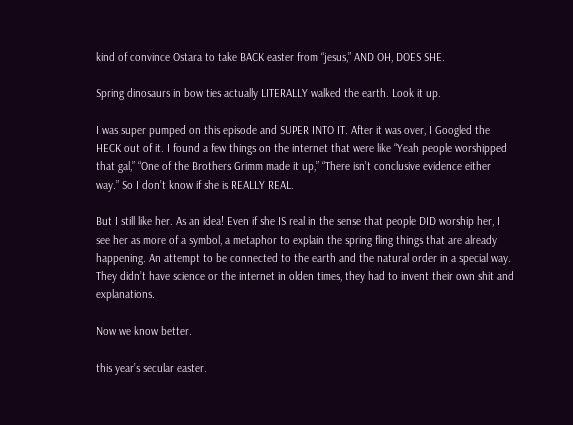kind of convince Ostara to take BACK easter from “jesus,” AND OH, DOES SHE.

Spring dinosaurs in bow ties actually LITERALLY walked the earth. Look it up.

I was super pumped on this episode and SUPER INTO IT. After it was over, I Googled the HECK out of it. I found a few things on the internet that were like “Yeah people worshipped that gal,” “One of the Brothers Grimm made it up,” “There isn’t conclusive evidence either way.” So I don’t know if she is REALLY REAL.

But I still like her. As an idea! Even if she IS real in the sense that people DID worship her, I see her as more of a symbol, a metaphor to explain the spring fling things that are already happening. An attempt to be connected to the earth and the natural order in a special way. They didn’t have science or the internet in olden times, they had to invent their own shit and explanations.

Now we know better.

this year’s secular easter.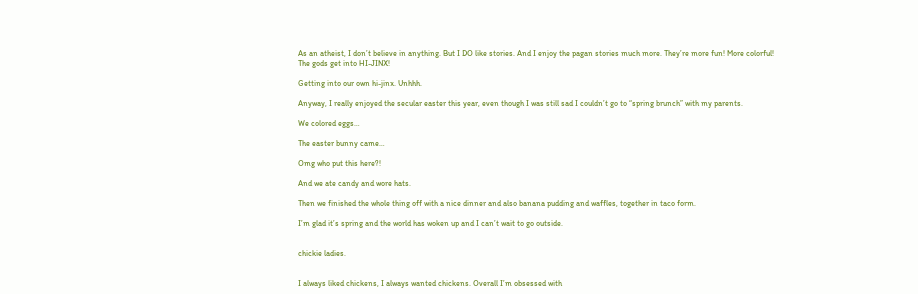As an atheist, I don’t believe in anything. But I DO like stories. And I enjoy the pagan stories much more. They’re more fun! More colorful! The gods get into HI-JINX!

Getting into our own hi-jinx. Unhhh.

Anyway, I really enjoyed the secular easter this year, even though I was still sad I couldn’t go to “spring brunch” with my parents.

We colored eggs…

The easter bunny came…

Omg who put this here?!

And we ate candy and wore hats.

Then we finished the whole thing off with a nice dinner and also banana pudding and waffles, together in taco form.

I’m glad it’s spring and the world has woken up and I can’t wait to go outside.


chickie ladies.


I always liked chickens, I always wanted chickens. Overall I’m obsessed with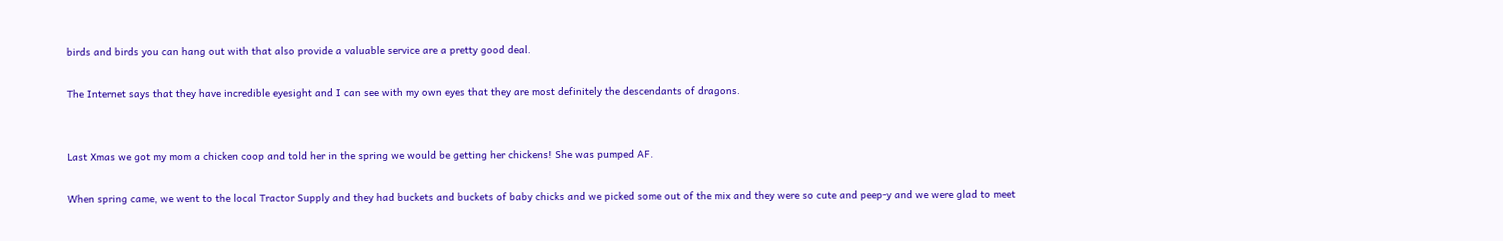birds and birds you can hang out with that also provide a valuable service are a pretty good deal.

The Internet says that they have incredible eyesight and I can see with my own eyes that they are most definitely the descendants of dragons.


Last Xmas we got my mom a chicken coop and told her in the spring we would be getting her chickens! She was pumped AF.

When spring came, we went to the local Tractor Supply and they had buckets and buckets of baby chicks and we picked some out of the mix and they were so cute and peep-y and we were glad to meet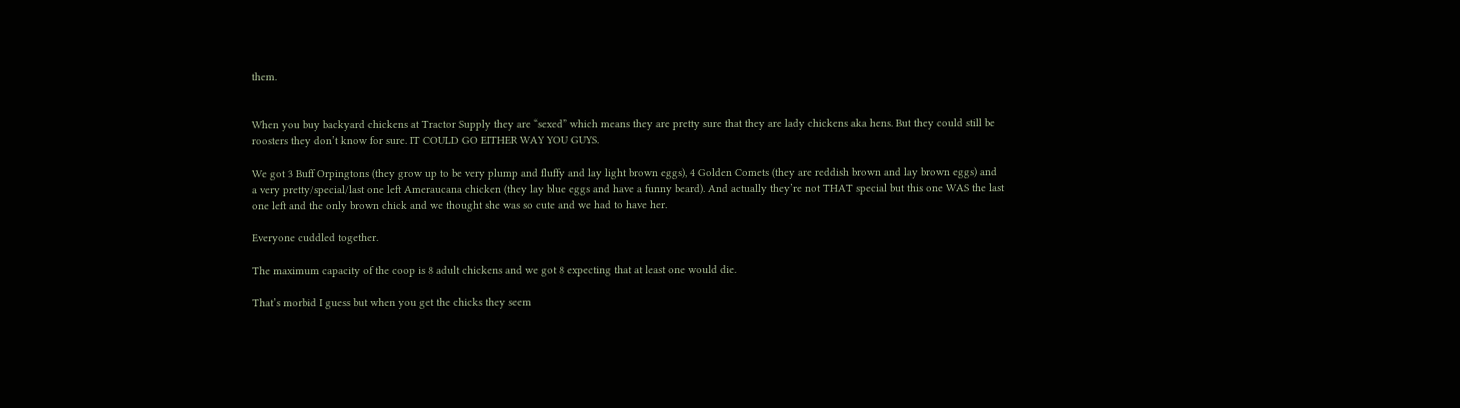them.


When you buy backyard chickens at Tractor Supply they are “sexed” which means they are pretty sure that they are lady chickens aka hens. But they could still be roosters they don’t know for sure. IT COULD GO EITHER WAY YOU GUYS.

We got 3 Buff Orpingtons (they grow up to be very plump and fluffy and lay light brown eggs), 4 Golden Comets (they are reddish brown and lay brown eggs) and a very pretty/special/last one left Ameraucana chicken (they lay blue eggs and have a funny beard). And actually they’re not THAT special but this one WAS the last one left and the only brown chick and we thought she was so cute and we had to have her.

Everyone cuddled together.

The maximum capacity of the coop is 8 adult chickens and we got 8 expecting that at least one would die.

That’s morbid I guess but when you get the chicks they seem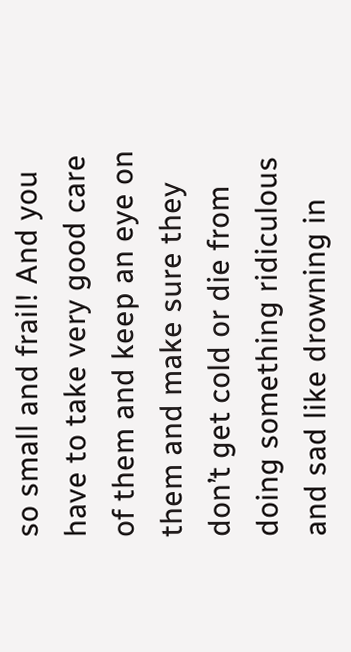so small and frail! And you have to take very good care of them and keep an eye on them and make sure they don’t get cold or die from doing something ridiculous and sad like drowning in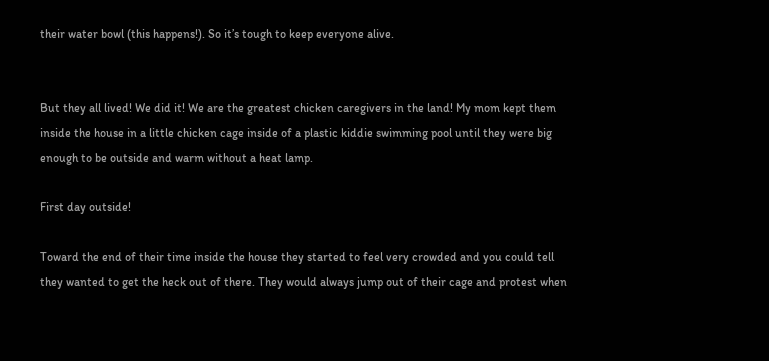their water bowl (this happens!). So it’s tough to keep everyone alive.


But they all lived! We did it! We are the greatest chicken caregivers in the land! My mom kept them inside the house in a little chicken cage inside of a plastic kiddie swimming pool until they were big enough to be outside and warm without a heat lamp.

First day outside!

Toward the end of their time inside the house they started to feel very crowded and you could tell they wanted to get the heck out of there. They would always jump out of their cage and protest when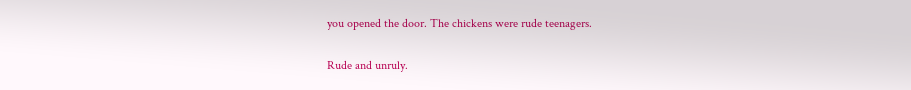you opened the door. The chickens were rude teenagers.

Rude and unruly.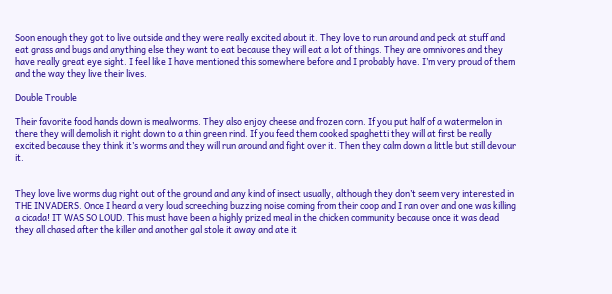Soon enough they got to live outside and they were really excited about it. They love to run around and peck at stuff and eat grass and bugs and anything else they want to eat because they will eat a lot of things. They are omnivores and they have really great eye sight. I feel like I have mentioned this somewhere before and I probably have. I’m very proud of them and the way they live their lives.

Double Trouble

Their favorite food hands down is mealworms. They also enjoy cheese and frozen corn. If you put half of a watermelon in there they will demolish it right down to a thin green rind. If you feed them cooked spaghetti they will at first be really excited because they think it’s worms and they will run around and fight over it. Then they calm down a little but still devour it.


They love live worms dug right out of the ground and any kind of insect usually, although they don’t seem very interested in THE INVADERS. Once I heard a very loud screeching buzzing noise coming from their coop and I ran over and one was killing a cicada! IT WAS SO LOUD. This must have been a highly prized meal in the chicken community because once it was dead they all chased after the killer and another gal stole it away and ate it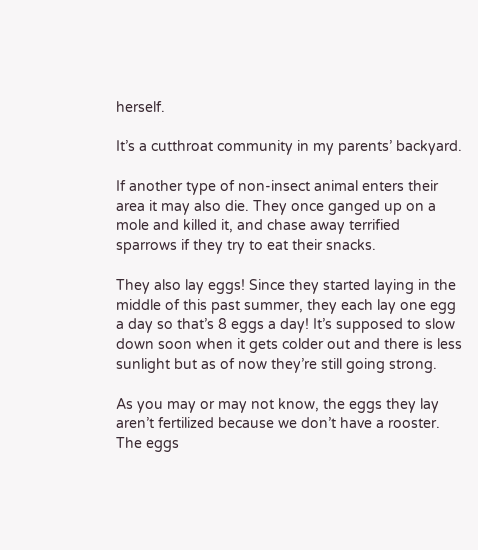herself.

It’s a cutthroat community in my parents’ backyard.

If another type of non-insect animal enters their area it may also die. They once ganged up on a mole and killed it, and chase away terrified sparrows if they try to eat their snacks.

They also lay eggs! Since they started laying in the middle of this past summer, they each lay one egg a day so that’s 8 eggs a day! It’s supposed to slow down soon when it gets colder out and there is less sunlight but as of now they’re still going strong.

As you may or may not know, the eggs they lay aren’t fertilized because we don’t have a rooster. The eggs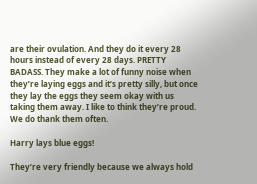are their ovulation. And they do it every 28 hours instead of every 28 days. PRETTY BADASS. They make a lot of funny noise when they’re laying eggs and it’s pretty silly, but once they lay the eggs they seem okay with us taking them away. I like to think they’re proud. We do thank them often.

Harry lays blue eggs!

They’re very friendly because we always hold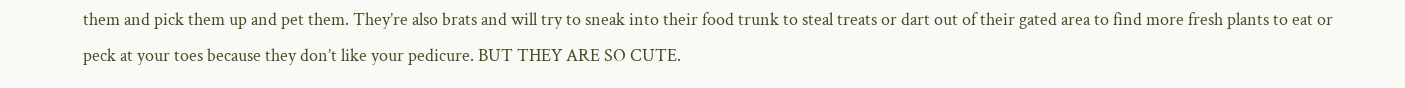them and pick them up and pet them. They’re also brats and will try to sneak into their food trunk to steal treats or dart out of their gated area to find more fresh plants to eat or peck at your toes because they don’t like your pedicure. BUT THEY ARE SO CUTE.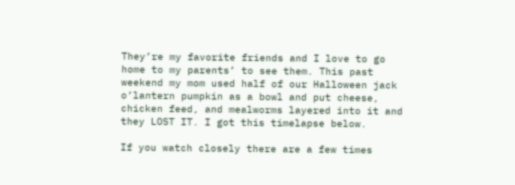They’re my favorite friends and I love to go home to my parents’ to see them. This past weekend my mom used half of our Halloween jack o’lantern pumpkin as a bowl and put cheese, chicken feed, and mealworms layered into it and they LOST IT. I got this timelapse below.

If you watch closely there are a few times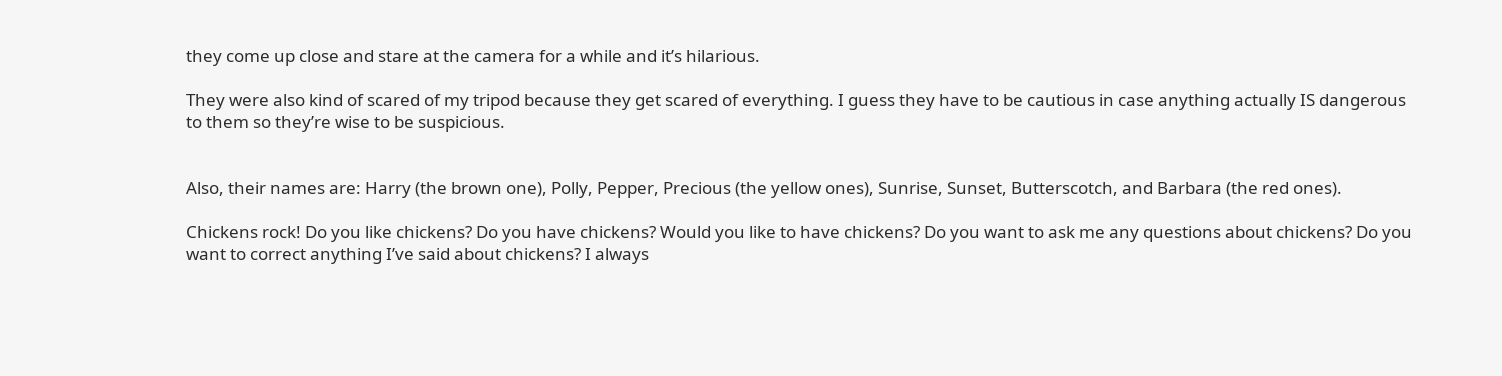they come up close and stare at the camera for a while and it’s hilarious.

They were also kind of scared of my tripod because they get scared of everything. I guess they have to be cautious in case anything actually IS dangerous to them so they’re wise to be suspicious.


Also, their names are: Harry (the brown one), Polly, Pepper, Precious (the yellow ones), Sunrise, Sunset, Butterscotch, and Barbara (the red ones).

Chickens rock! Do you like chickens? Do you have chickens? Would you like to have chickens? Do you want to ask me any questions about chickens? Do you want to correct anything I’ve said about chickens? I always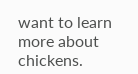want to learn more about chickens.